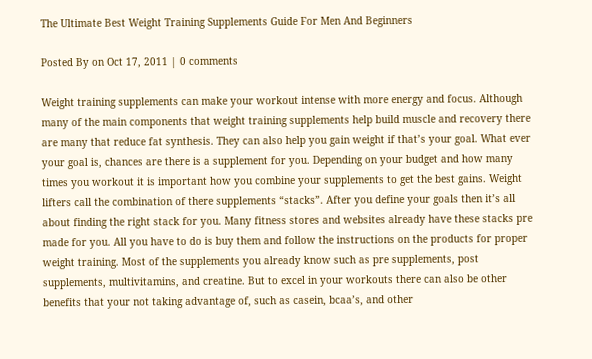The Ultimate Best Weight Training Supplements Guide For Men And Beginners

Posted By on Oct 17, 2011 | 0 comments

Weight training supplements can make your workout intense with more energy and focus. Although many of the main components that weight training supplements help build muscle and recovery there are many that reduce fat synthesis. They can also help you gain weight if that’s your goal. What ever your goal is, chances are there is a supplement for you. Depending on your budget and how many times you workout it is important how you combine your supplements to get the best gains. Weight lifters call the combination of there supplements “stacks”. After you define your goals then it’s all about finding the right stack for you. Many fitness stores and websites already have these stacks pre made for you. All you have to do is buy them and follow the instructions on the products for proper weight training. Most of the supplements you already know such as pre supplements, post supplements, multivitamins, and creatine. But to excel in your workouts there can also be other benefits that your not taking advantage of, such as casein, bcaa’s, and other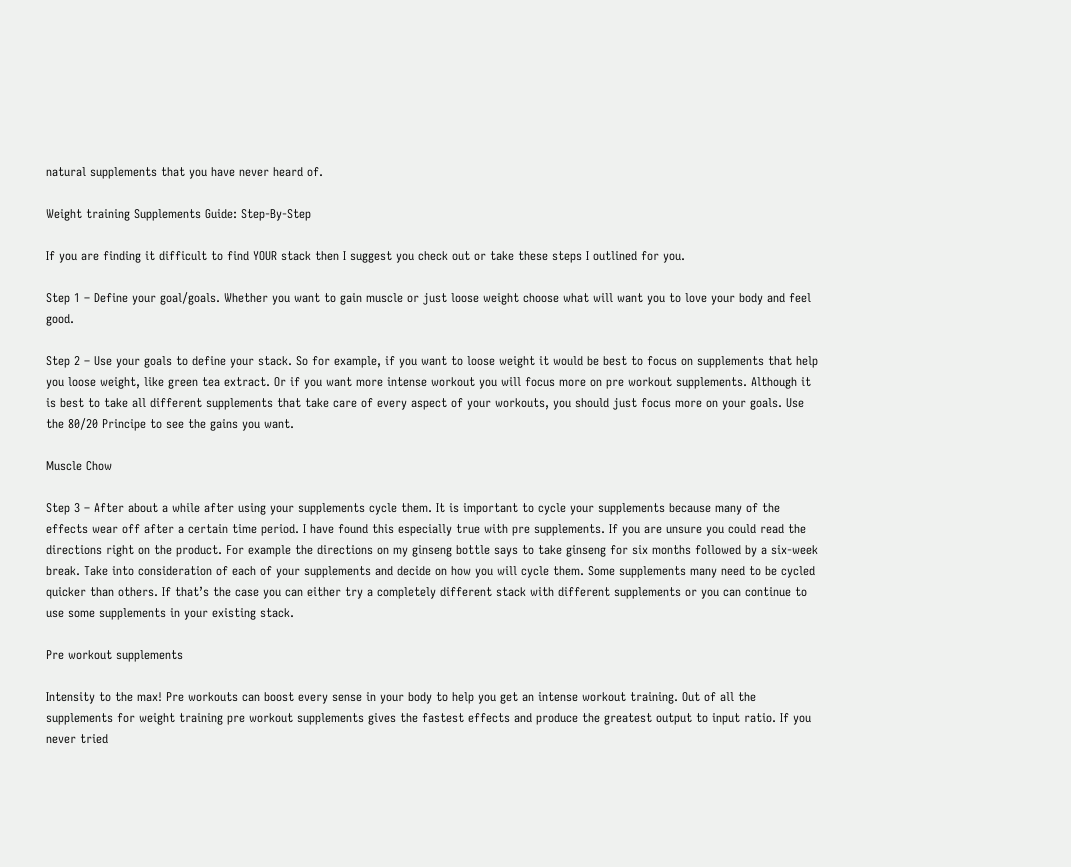natural supplements that you have never heard of.

Weight training Supplements Guide: Step-By-Step

If you are finding it difficult to find YOUR stack then I suggest you check out or take these steps I outlined for you.

Step 1 – Define your goal/goals. Whether you want to gain muscle or just loose weight choose what will want you to love your body and feel good.

Step 2 – Use your goals to define your stack. So for example, if you want to loose weight it would be best to focus on supplements that help you loose weight, like green tea extract. Or if you want more intense workout you will focus more on pre workout supplements. Although it is best to take all different supplements that take care of every aspect of your workouts, you should just focus more on your goals. Use the 80/20 Principe to see the gains you want.

Muscle Chow

Step 3 – After about a while after using your supplements cycle them. It is important to cycle your supplements because many of the effects wear off after a certain time period. I have found this especially true with pre supplements. If you are unsure you could read the directions right on the product. For example the directions on my ginseng bottle says to take ginseng for six months followed by a six-week break. Take into consideration of each of your supplements and decide on how you will cycle them. Some supplements many need to be cycled quicker than others. If that’s the case you can either try a completely different stack with different supplements or you can continue to use some supplements in your existing stack.

Pre workout supplements

Intensity to the max! Pre workouts can boost every sense in your body to help you get an intense workout training. Out of all the supplements for weight training pre workout supplements gives the fastest effects and produce the greatest output to input ratio. If you never tried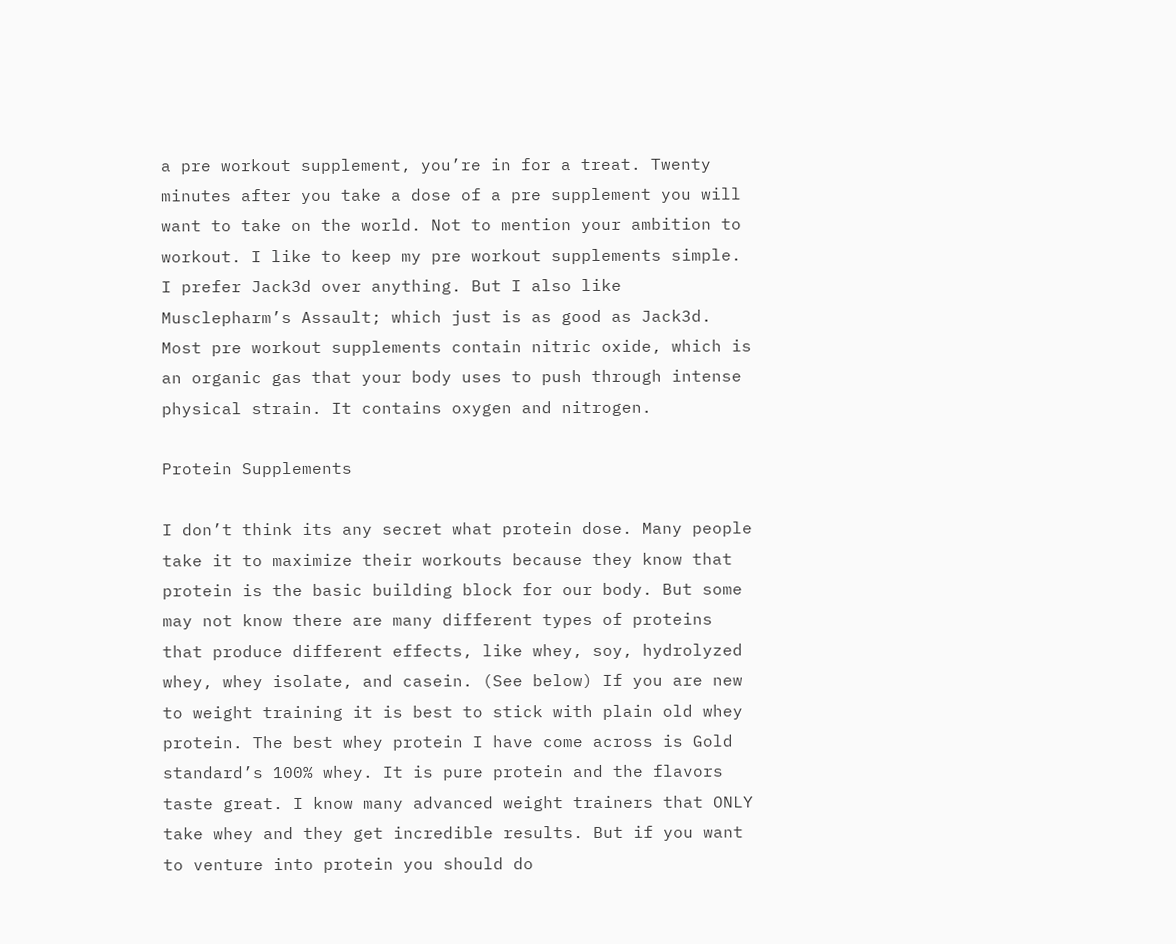a pre workout supplement, you’re in for a treat. Twenty minutes after you take a dose of a pre supplement you will want to take on the world. Not to mention your ambition to workout. I like to keep my pre workout supplements simple. I prefer Jack3d over anything. But I also like Musclepharm’s Assault; which just is as good as Jack3d. Most pre workout supplements contain nitric oxide, which is an organic gas that your body uses to push through intense physical strain. It contains oxygen and nitrogen.

Protein Supplements

I don’t think its any secret what protein dose. Many people take it to maximize their workouts because they know that protein is the basic building block for our body. But some may not know there are many different types of proteins that produce different effects, like whey, soy, hydrolyzed whey, whey isolate, and casein. (See below) If you are new to weight training it is best to stick with plain old whey protein. The best whey protein I have come across is Gold standard’s 100% whey. It is pure protein and the flavors taste great. I know many advanced weight trainers that ONLY take whey and they get incredible results. But if you want to venture into protein you should do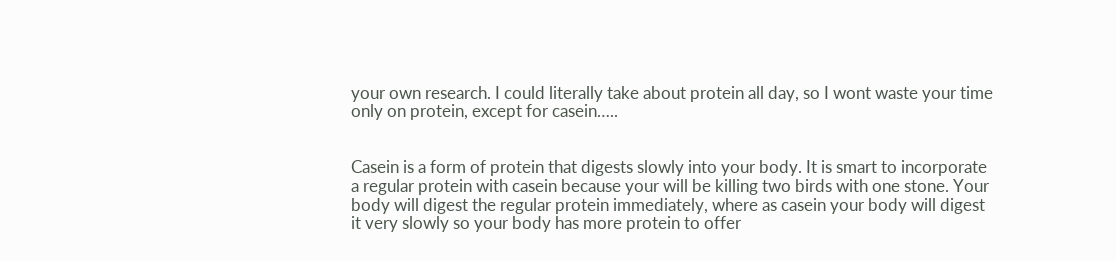your own research. I could literally take about protein all day, so I wont waste your time only on protein, except for casein…..


Casein is a form of protein that digests slowly into your body. It is smart to incorporate a regular protein with casein because your will be killing two birds with one stone. Your body will digest the regular protein immediately, where as casein your body will digest it very slowly so your body has more protein to offer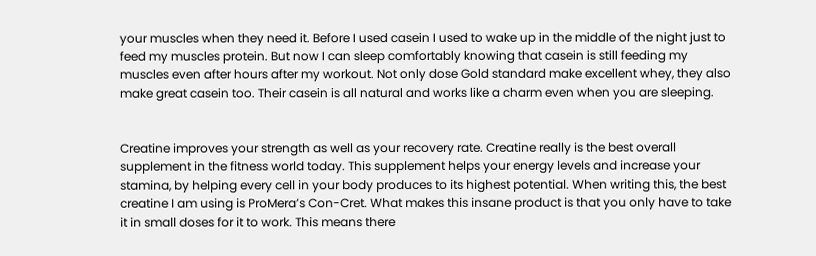your muscles when they need it. Before I used casein I used to wake up in the middle of the night just to feed my muscles protein. But now I can sleep comfortably knowing that casein is still feeding my muscles even after hours after my workout. Not only dose Gold standard make excellent whey, they also make great casein too. Their casein is all natural and works like a charm even when you are sleeping.


Creatine improves your strength as well as your recovery rate. Creatine really is the best overall supplement in the fitness world today. This supplement helps your energy levels and increase your stamina, by helping every cell in your body produces to its highest potential. When writing this, the best creatine I am using is ProMera’s Con-Cret. What makes this insane product is that you only have to take it in small doses for it to work. This means there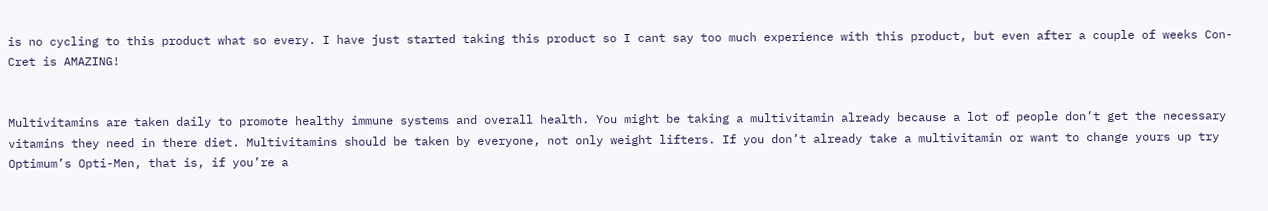is no cycling to this product what so every. I have just started taking this product so I cant say too much experience with this product, but even after a couple of weeks Con-Cret is AMAZING!


Multivitamins are taken daily to promote healthy immune systems and overall health. You might be taking a multivitamin already because a lot of people don’t get the necessary vitamins they need in there diet. Multivitamins should be taken by everyone, not only weight lifters. If you don’t already take a multivitamin or want to change yours up try Optimum’s Opti-Men, that is, if you’re a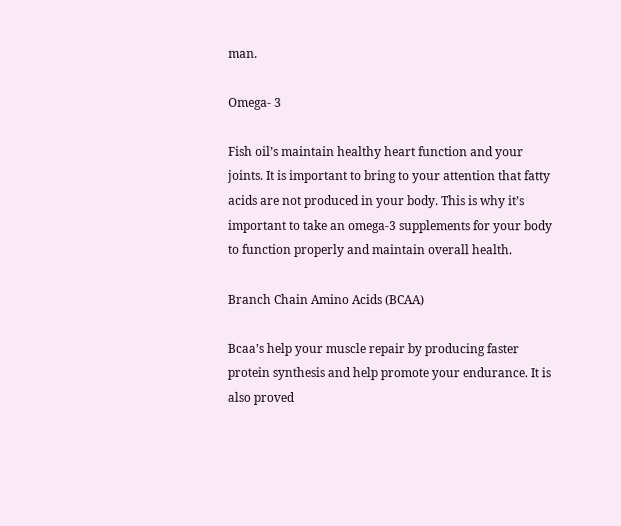man.

Omega- 3

Fish oil’s maintain healthy heart function and your joints. It is important to bring to your attention that fatty acids are not produced in your body. This is why it’s important to take an omega-3 supplements for your body to function properly and maintain overall health.

Branch Chain Amino Acids (BCAA)

Bcaa’s help your muscle repair by producing faster protein synthesis and help promote your endurance. It is also proved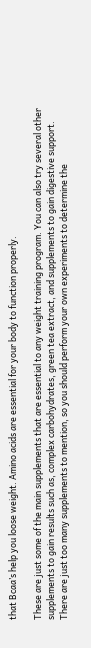that Bcaa’s help you loose weight. Amino acids are essential for your body to function properly.

These are just some of the main supplements that are essential to any weight training program. You can also try several other supplements to gain results such as, complex carbohydrates, green tea extract, and supplements to gain digestive support. There are just too many supplements to mention, so you should perform your own experiments to determine the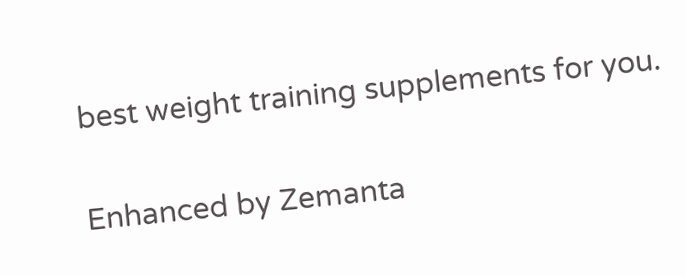best weight training supplements for you.

Enhanced by Zemanta